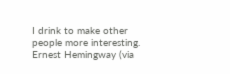I drink to make other people more interesting.
Ernest Hemingway (via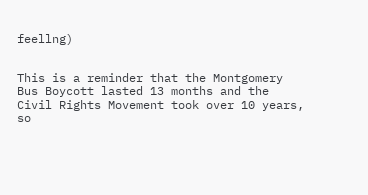feellng)


This is a reminder that the Montgomery Bus Boycott lasted 13 months and the Civil Rights Movement took over 10 years, so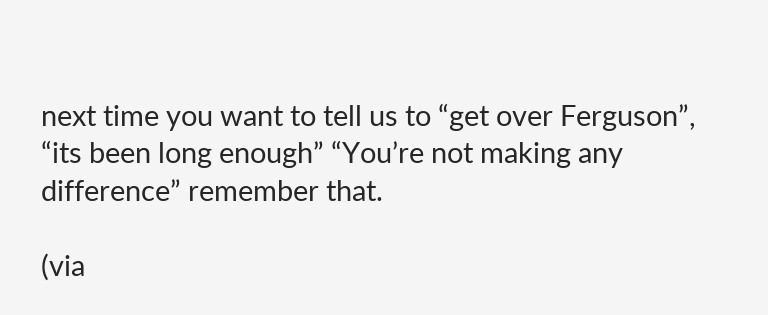next time you want to tell us to “get over Ferguson”, “its been long enough” “You’re not making any difference” remember that.

(via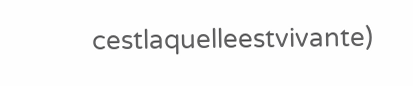cestlaquelleestvivante)